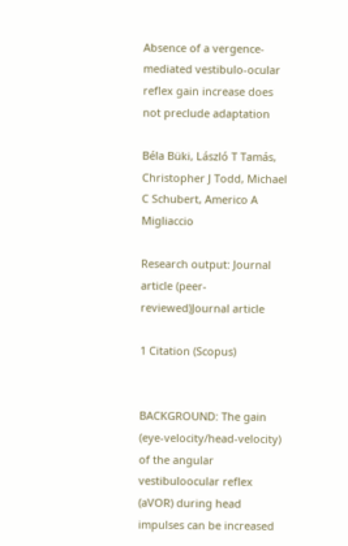Absence of a vergence-mediated vestibulo-ocular reflex gain increase does not preclude adaptation

Béla Büki, László T Tamás, Christopher J Todd, Michael C Schubert, Americo A Migliaccio

Research output: Journal article (peer-reviewed)Journal article

1 Citation (Scopus)


BACKGROUND: The gain (eye-velocity/head-velocity) of the angular vestibuloocular reflex (aVOR) during head impulses can be increased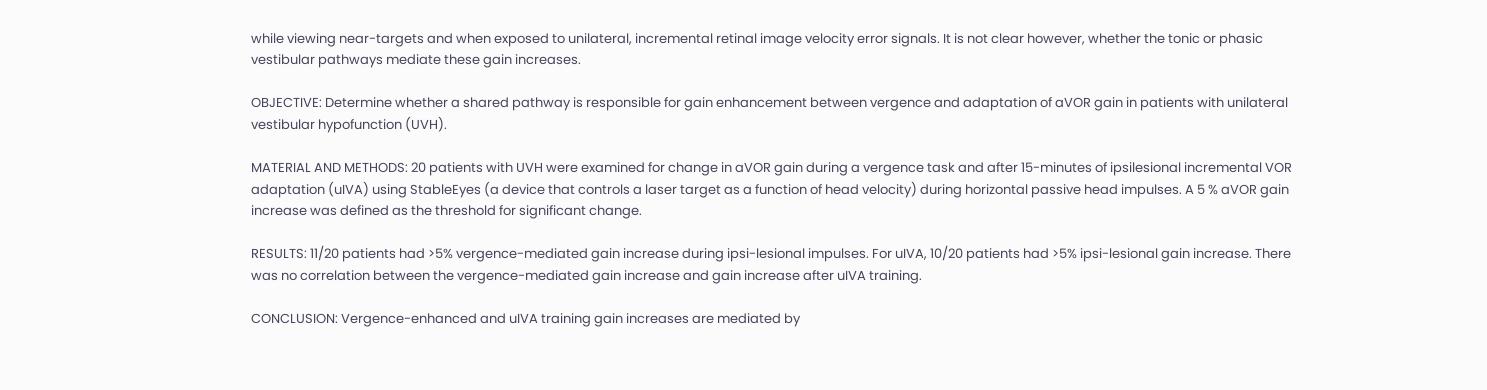while viewing near-targets and when exposed to unilateral, incremental retinal image velocity error signals. It is not clear however, whether the tonic or phasic vestibular pathways mediate these gain increases.

OBJECTIVE: Determine whether a shared pathway is responsible for gain enhancement between vergence and adaptation of aVOR gain in patients with unilateral vestibular hypofunction (UVH).

MATERIAL AND METHODS: 20 patients with UVH were examined for change in aVOR gain during a vergence task and after 15-minutes of ipsilesional incremental VOR adaptation (uIVA) using StableEyes (a device that controls a laser target as a function of head velocity) during horizontal passive head impulses. A 5 % aVOR gain increase was defined as the threshold for significant change.

RESULTS: 11/20 patients had >5% vergence-mediated gain increase during ipsi-lesional impulses. For uIVA, 10/20 patients had >5% ipsi-lesional gain increase. There was no correlation between the vergence-mediated gain increase and gain increase after uIVA training.

CONCLUSION: Vergence-enhanced and uIVA training gain increases are mediated by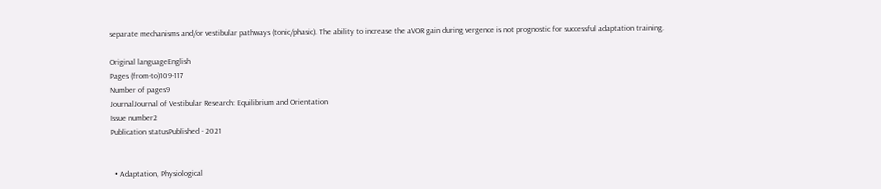separate mechanisms and/or vestibular pathways (tonic/phasic). The ability to increase the aVOR gain during vergence is not prognostic for successful adaptation training.

Original languageEnglish
Pages (from-to)109-117
Number of pages9
JournalJournal of Vestibular Research: Equilibrium and Orientation
Issue number2
Publication statusPublished - 2021


  • Adaptation, Physiological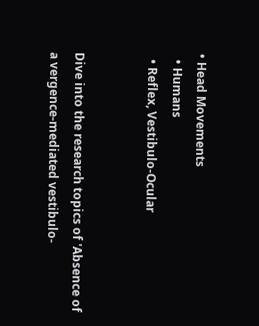• Head Movements
  • Humans
  • Reflex, Vestibulo-Ocular


Dive into the research topics of 'Absence of a vergence-mediated vestibulo-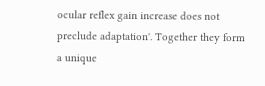ocular reflex gain increase does not preclude adaptation'. Together they form a unique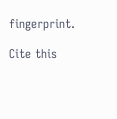fingerprint.

Cite this